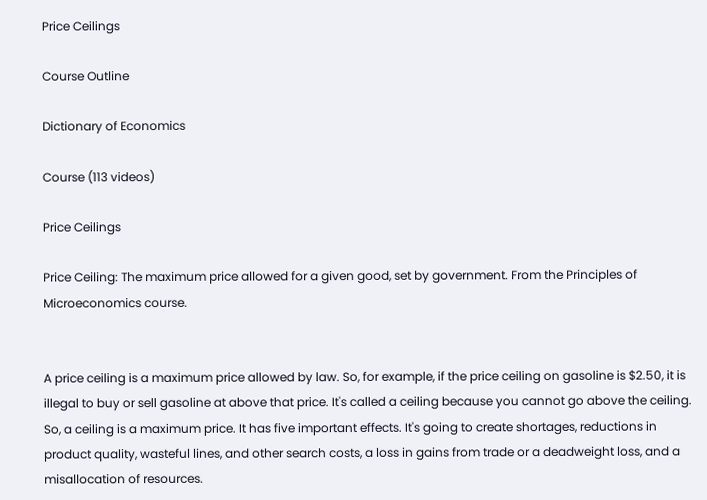Price Ceilings

Course Outline

Dictionary of Economics

Course (113 videos)

Price Ceilings

Price Ceiling: The maximum price allowed for a given good, set by government. From the Principles of Microeconomics course.


A price ceiling is a maximum price allowed by law. So, for example, if the price ceiling on gasoline is $2.50, it is illegal to buy or sell gasoline at above that price. It's called a ceiling because you cannot go above the ceiling. So, a ceiling is a maximum price. It has five important effects. It's going to create shortages, reductions in product quality, wasteful lines, and other search costs, a loss in gains from trade or a deadweight loss, and a misallocation of resources.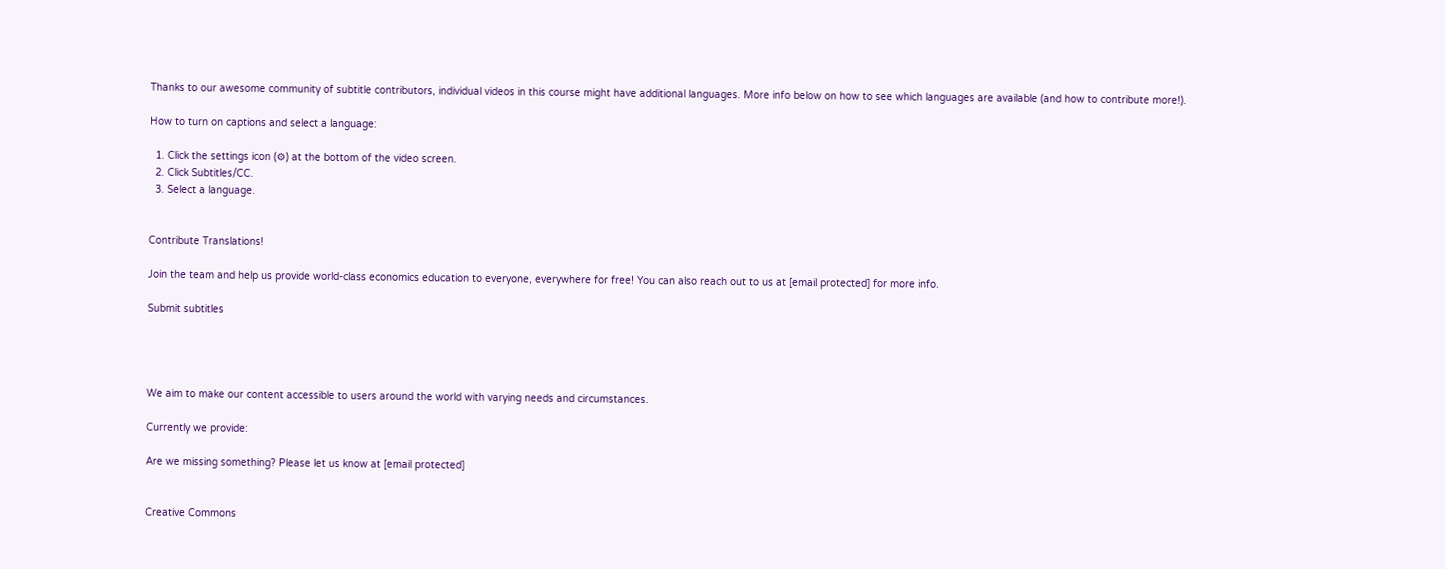Thanks to our awesome community of subtitle contributors, individual videos in this course might have additional languages. More info below on how to see which languages are available (and how to contribute more!).

How to turn on captions and select a language:

  1. Click the settings icon (⚙) at the bottom of the video screen.
  2. Click Subtitles/CC.
  3. Select a language.


Contribute Translations!

Join the team and help us provide world-class economics education to everyone, everywhere for free! You can also reach out to us at [email protected] for more info.

Submit subtitles




We aim to make our content accessible to users around the world with varying needs and circumstances.

Currently we provide:

Are we missing something? Please let us know at [email protected]


Creative Commons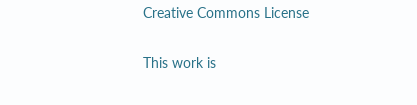Creative Commons License

This work is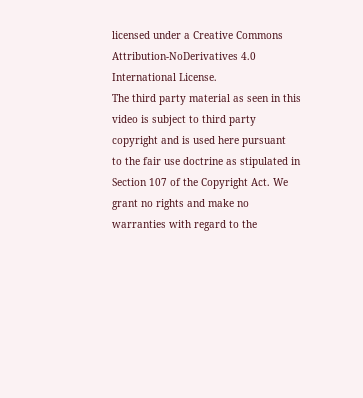licensed under a Creative Commons Attribution-NoDerivatives 4.0 International License.
The third party material as seen in this video is subject to third party copyright and is used here pursuant
to the fair use doctrine as stipulated in Section 107 of the Copyright Act. We grant no rights and make no
warranties with regard to the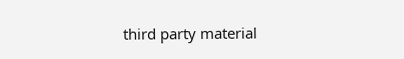third party material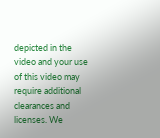depicted in the video and your use of this video may
require additional clearances and licenses. We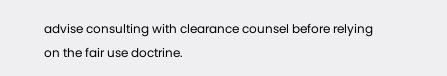advise consulting with clearance counsel before relying
on the fair use doctrine.